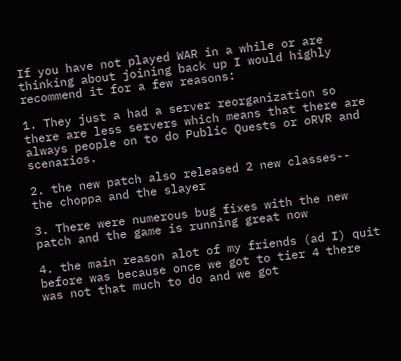If you have not played WAR in a while or are thinking about joining back up I would highly recommend it for a few reasons:

1. They just a had a server reorganization so there are less servers which means that there are always people on to do Public Quests or oRVR and scenarios.

2. the new patch also released 2 new classes-- the choppa and the slayer

3. There were numerous bug fixes with the new patch and the game is running great now

4. the main reason alot of my friends (ad I) quit before was because once we got to tier 4 there was not that much to do and we got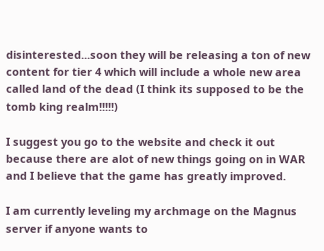disinterested...soon they will be releasing a ton of new content for tier 4 which will include a whole new area called land of the dead (I think its supposed to be the tomb king realm!!!!!)

I suggest you go to the website and check it out because there are alot of new things going on in WAR and I believe that the game has greatly improved.

I am currently leveling my archmage on the Magnus server if anyone wants to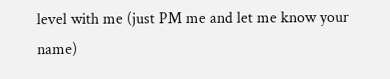level with me (just PM me and let me know your name)